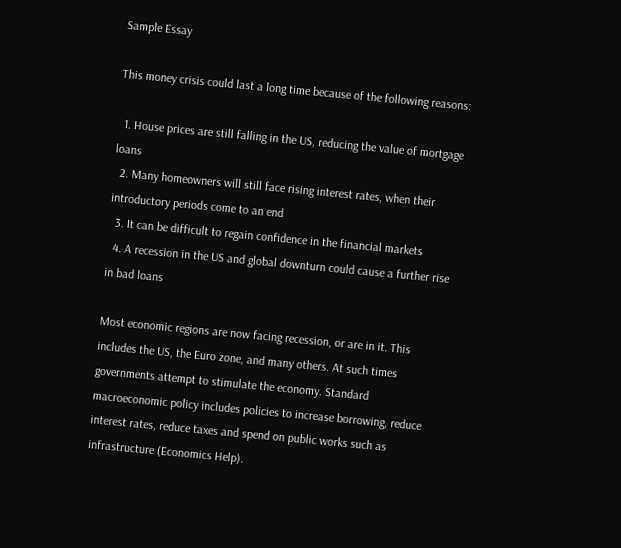Sample Essay

This money crisis could last a long time because of the following reasons:

  1. House prices are still falling in the US, reducing the value of mortgage loans
  2. Many homeowners will still face rising interest rates, when their introductory periods come to an end
  3. It can be difficult to regain confidence in the financial markets
  4. A recession in the US and global downturn could cause a further rise in bad loans

Most economic regions are now facing recession, or are in it. This includes the US, the Euro zone, and many others. At such times governments attempt to stimulate the economy. Standard macroeconomic policy includes policies to increase borrowing, reduce interest rates, reduce taxes and spend on public works such as infrastructure (Economics Help).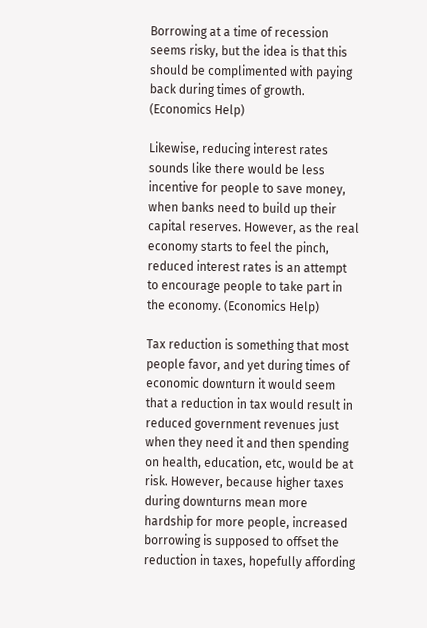Borrowing at a time of recession seems risky, but the idea is that this should be complimented with paying back during times of growth. (Economics Help)

Likewise, reducing interest rates sounds like there would be less incentive for people to save money, when banks need to build up their capital reserves. However, as the real economy starts to feel the pinch, reduced interest rates is an attempt to encourage people to take part in the economy. (Economics Help)

Tax reduction is something that most people favor, and yet during times of economic downturn it would seem that a reduction in tax would result in reduced government revenues just when they need it and then spending on health, education, etc, would be at risk. However, because higher taxes during downturns mean more hardship for more people, increased borrowing is supposed to offset the reduction in taxes, hopefully affording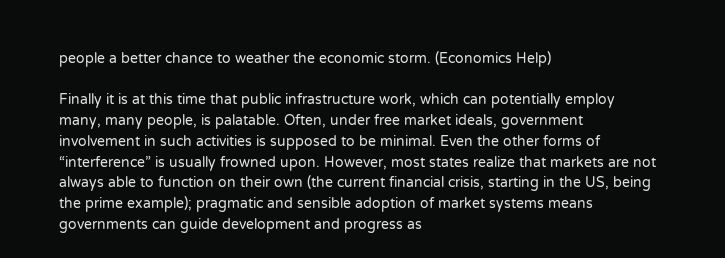people a better chance to weather the economic storm. (Economics Help)

Finally it is at this time that public infrastructure work, which can potentially employ many, many people, is palatable. Often, under free market ideals, government involvement in such activities is supposed to be minimal. Even the other forms of “interference” is usually frowned upon. However, most states realize that markets are not always able to function on their own (the current financial crisis, starting in the US, being the prime example); pragmatic and sensible adoption of market systems means governments can guide development and progress as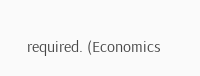required. (Economics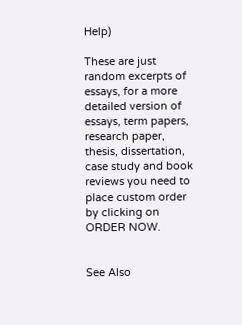Help)

These are just random excerpts of essays, for a more detailed version of essays, term papers, research paper, thesis, dissertation, case study and book reviews you need to place custom order by clicking on ORDER NOW.


See Also